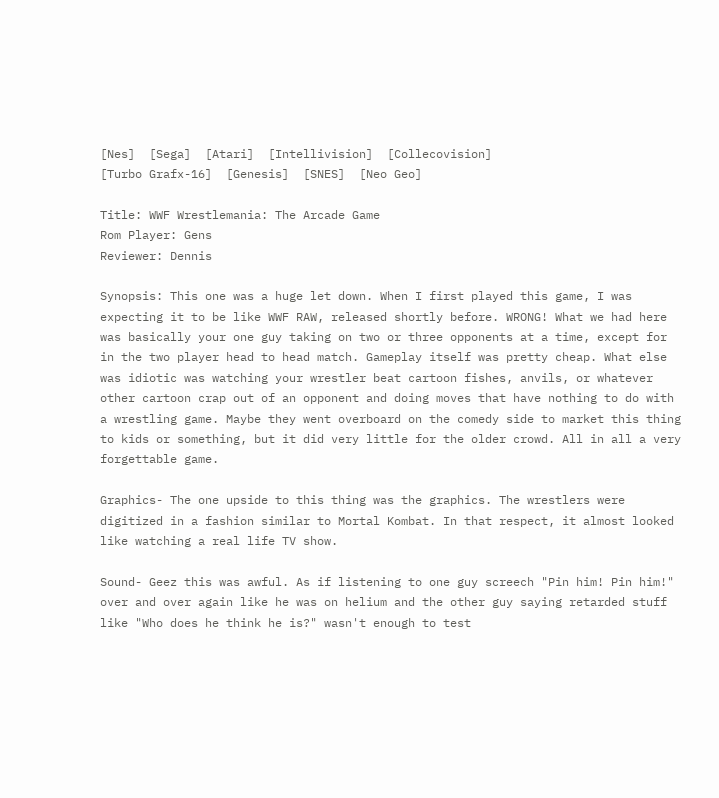[Nes]  [Sega]  [Atari]  [Intellivision]  [Collecovision]
[Turbo Grafx-16]  [Genesis]  [SNES]  [Neo Geo]

Title: WWF Wrestlemania: The Arcade Game
Rom Player: Gens
Reviewer: Dennis

Synopsis: This one was a huge let down. When I first played this game, I was expecting it to be like WWF RAW, released shortly before. WRONG! What we had here was basically your one guy taking on two or three opponents at a time, except for in the two player head to head match. Gameplay itself was pretty cheap. What else was idiotic was watching your wrestler beat cartoon fishes, anvils, or whatever other cartoon crap out of an opponent and doing moves that have nothing to do with a wrestling game. Maybe they went overboard on the comedy side to market this thing to kids or something, but it did very little for the older crowd. All in all a very forgettable game.

Graphics- The one upside to this thing was the graphics. The wrestlers were digitized in a fashion similar to Mortal Kombat. In that respect, it almost looked like watching a real life TV show.

Sound- Geez this was awful. As if listening to one guy screech "Pin him! Pin him!" over and over again like he was on helium and the other guy saying retarded stuff like "Who does he think he is?" wasn't enough to test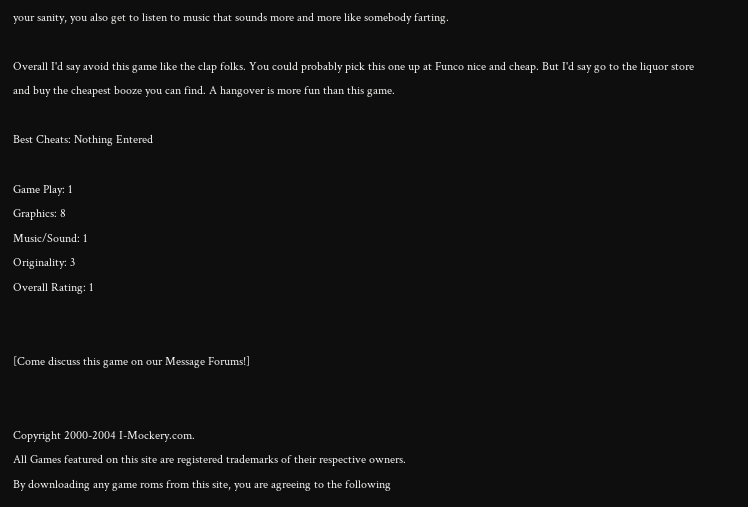your sanity, you also get to listen to music that sounds more and more like somebody farting.

Overall I'd say avoid this game like the clap folks. You could probably pick this one up at Funco nice and cheap. But I'd say go to the liquor store and buy the cheapest booze you can find. A hangover is more fun than this game.

Best Cheats: Nothing Entered

Game Play: 1
Graphics: 8
Music/Sound: 1
Originality: 3
Overall Rating: 1


[Come discuss this game on our Message Forums!]


Copyright 2000-2004 I-Mockery.com.
All Games featured on this site are registered trademarks of their respective owners.
By downloading any game roms from this site, you are agreeing to the following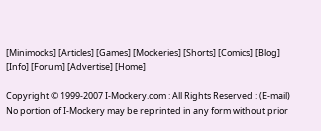[Minimocks] [Articles] [Games] [Mockeries] [Shorts] [Comics] [Blog] [Info] [Forum] [Advertise] [Home]

Copyright © 1999-2007 I-Mockery.com : All Rights Reserved : (E-mail)
No portion of I-Mockery may be reprinted in any form without prior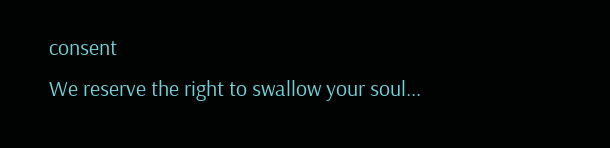consent
We reserve the right to swallow your soul...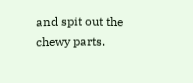and spit out the chewy parts.